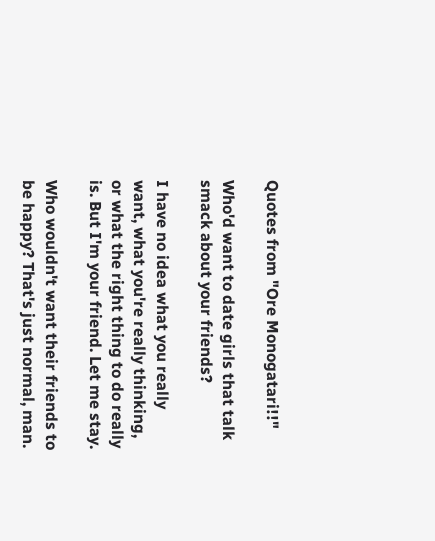Quotes from "Ore Monogatari!!"

Who'd want to date girls that talk smack about your friends?

I have no idea what you really want, what you're really thinking, or what the right thing to do really is. But I'm your friend. Let me stay.

Who wouldn't want their friends to be happy? That's just normal, man.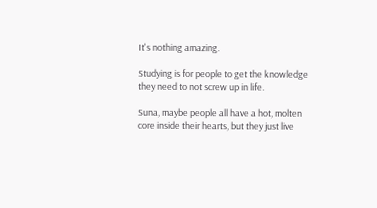It's nothing amazing.

Studying is for people to get the knowledge they need to not screw up in life.

Suna, maybe people all have a hot, molten core inside their hearts, but they just live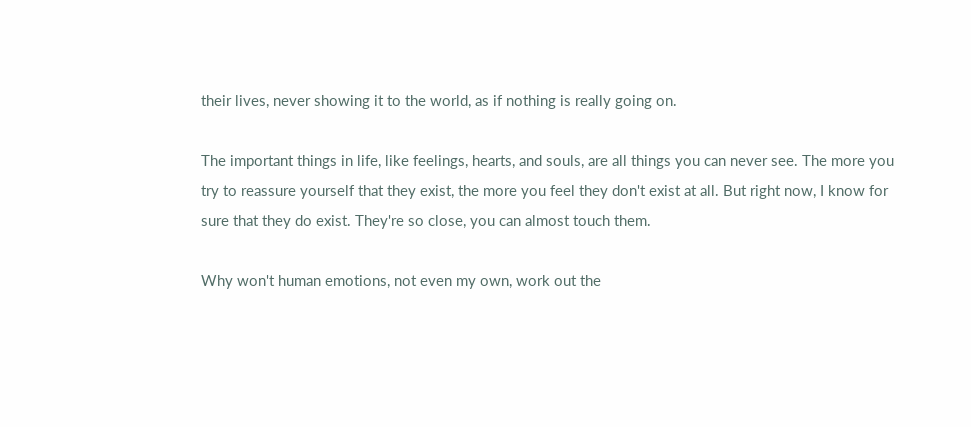their lives, never showing it to the world, as if nothing is really going on.

The important things in life, like feelings, hearts, and souls, are all things you can never see. The more you try to reassure yourself that they exist, the more you feel they don't exist at all. But right now, I know for sure that they do exist. They're so close, you can almost touch them.

Why won't human emotions, not even my own, work out the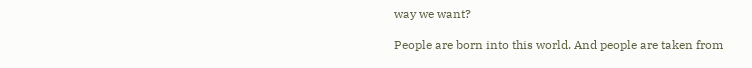way we want?

People are born into this world. And people are taken from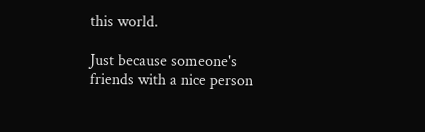this world.

Just because someone's friends with a nice person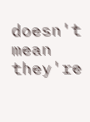doesn't mean they're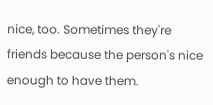nice, too. Sometimes they're friends because the person's nice enough to have them.